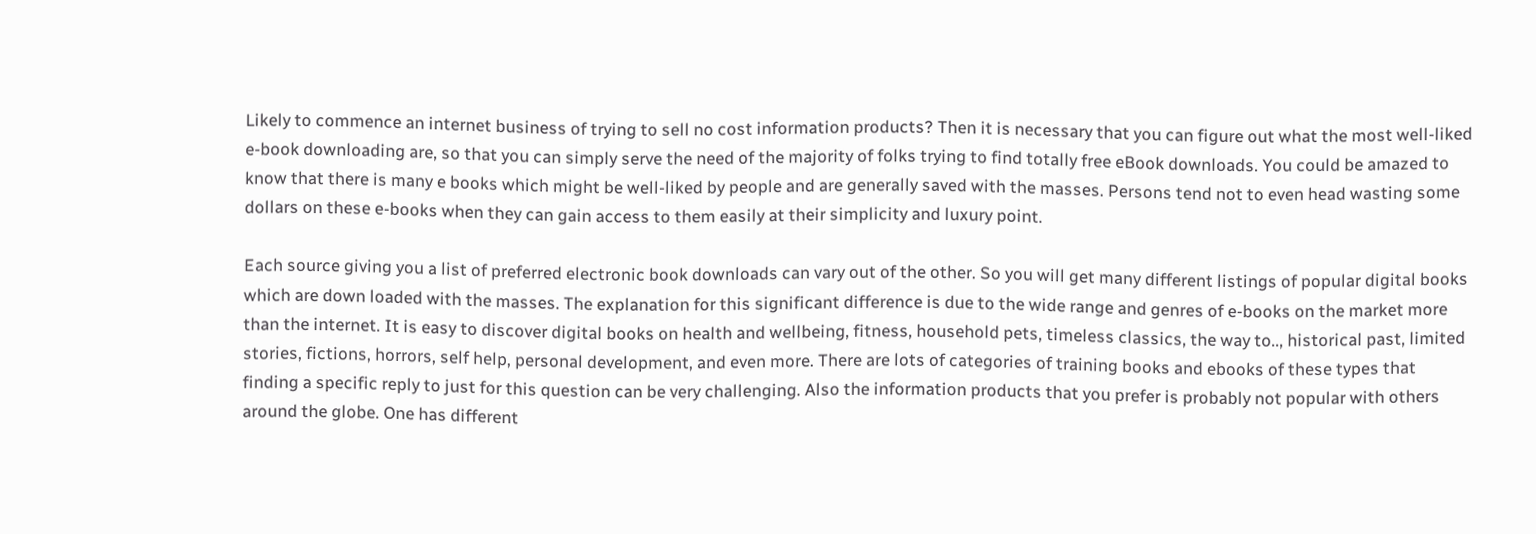Likely to commence an internet business of trying to sell no cost information products? Then it is necessary that you can figure out what the most well-liked e-book downloading are, so that you can simply serve the need of the majority of folks trying to find totally free eBook downloads. You could be amazed to know that there is many e books which might be well-liked by people and are generally saved with the masses. Persons tend not to even head wasting some dollars on these e-books when they can gain access to them easily at their simplicity and luxury point.

Each source giving you a list of preferred electronic book downloads can vary out of the other. So you will get many different listings of popular digital books which are down loaded with the masses. The explanation for this significant difference is due to the wide range and genres of e-books on the market more than the internet. It is easy to discover digital books on health and wellbeing, fitness, household pets, timeless classics, the way to.., historical past, limited stories, fictions, horrors, self help, personal development, and even more. There are lots of categories of training books and ebooks of these types that finding a specific reply to just for this question can be very challenging. Also the information products that you prefer is probably not popular with others around the globe. One has different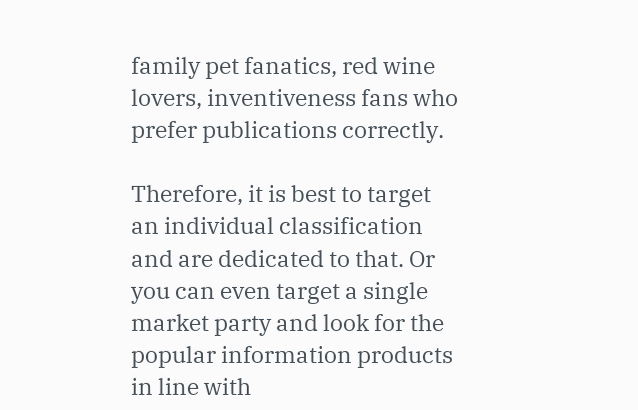family pet fanatics, red wine lovers, inventiveness fans who prefer publications correctly.

Therefore, it is best to target an individual classification and are dedicated to that. Or you can even target a single market party and look for the popular information products in line with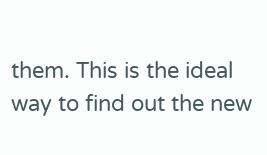them. This is the ideal way to find out the new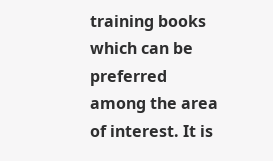training books which can be preferred among the area of interest. It is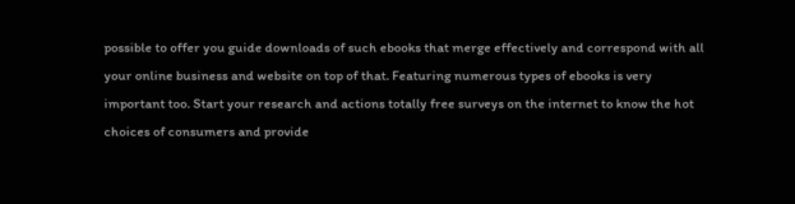possible to offer you guide downloads of such ebooks that merge effectively and correspond with all your online business and website on top of that. Featuring numerous types of ebooks is very important too. Start your research and actions totally free surveys on the internet to know the hot choices of consumers and provide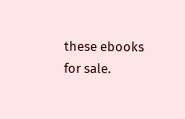these ebooks for sale.